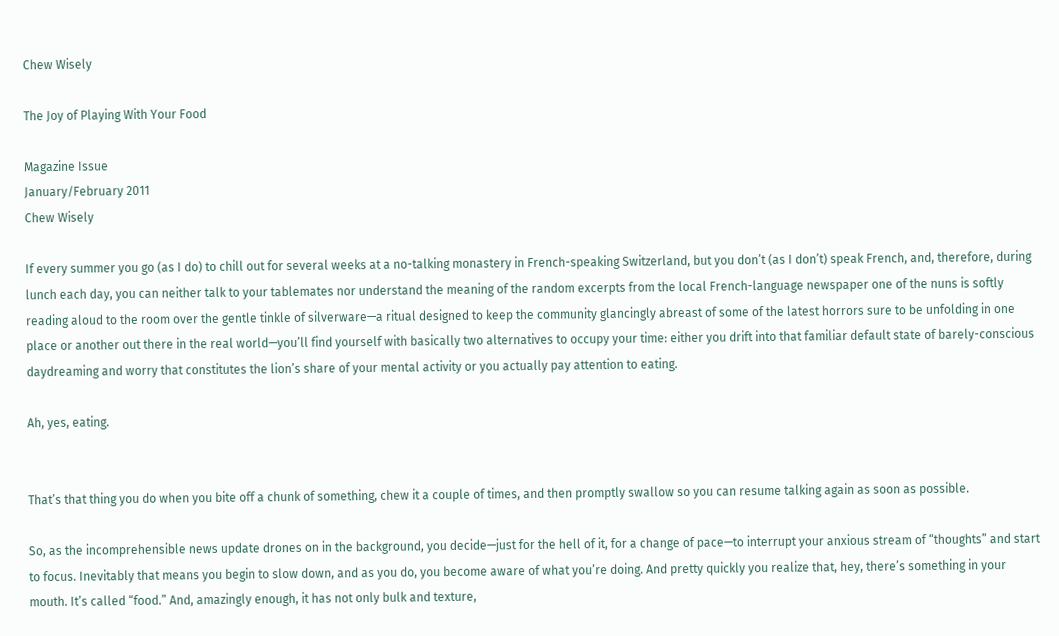Chew Wisely

The Joy of Playing With Your Food

Magazine Issue
January/February 2011
Chew Wisely

If every summer you go (as I do) to chill out for several weeks at a no-talking monastery in French-speaking Switzerland, but you don’t (as I don’t) speak French, and, therefore, during lunch each day, you can neither talk to your tablemates nor understand the meaning of the random excerpts from the local French-language newspaper one of the nuns is softly reading aloud to the room over the gentle tinkle of silverware—a ritual designed to keep the community glancingly abreast of some of the latest horrors sure to be unfolding in one place or another out there in the real world—you’ll find yourself with basically two alternatives to occupy your time: either you drift into that familiar default state of barely-conscious daydreaming and worry that constitutes the lion’s share of your mental activity or you actually pay attention to eating.

Ah, yes, eating.


That’s that thing you do when you bite off a chunk of something, chew it a couple of times, and then promptly swallow so you can resume talking again as soon as possible.

So, as the incomprehensible news update drones on in the background, you decide—just for the hell of it, for a change of pace—to interrupt your anxious stream of “thoughts” and start to focus. Inevitably that means you begin to slow down, and as you do, you become aware of what you’re doing. And pretty quickly you realize that, hey, there’s something in your mouth. It’s called “food.” And, amazingly enough, it has not only bulk and texture,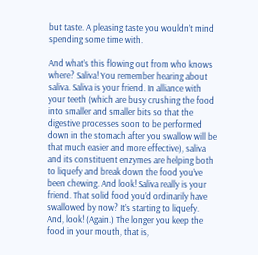but taste. A pleasing taste you wouldn’t mind spending some time with.

And what’s this flowing out from who knows where? Saliva! You remember hearing about saliva. Saliva is your friend. In alliance with your teeth (which are busy crushing the food into smaller and smaller bits so that the digestive processes soon to be performed down in the stomach after you swallow will be that much easier and more effective), saliva and its constituent enzymes are helping both to liquefy and break down the food you’ve been chewing. And look! Saliva really is your friend. That solid food you’d ordinarily have swallowed by now? It’s starting to liquefy. And, look! (Again.) The longer you keep the food in your mouth, that is,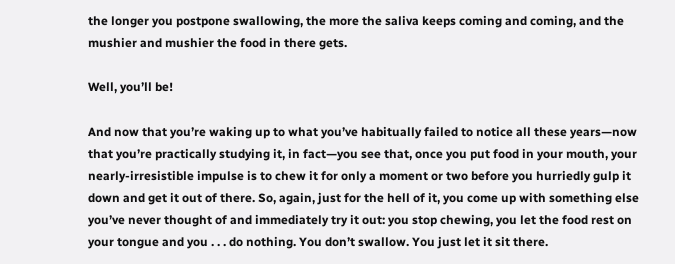the longer you postpone swallowing, the more the saliva keeps coming and coming, and the mushier and mushier the food in there gets.

Well, you’ll be!

And now that you’re waking up to what you’ve habitually failed to notice all these years—now that you’re practically studying it, in fact—you see that, once you put food in your mouth, your nearly-irresistible impulse is to chew it for only a moment or two before you hurriedly gulp it down and get it out of there. So, again, just for the hell of it, you come up with something else you’ve never thought of and immediately try it out: you stop chewing, you let the food rest on your tongue and you . . . do nothing. You don’t swallow. You just let it sit there.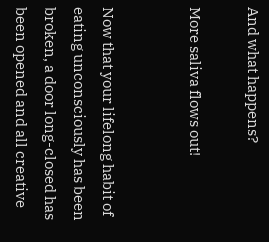And what happens?

More saliva flows out!


Now that your lifelong habit of eating unconsciously has been broken, a door long-closed has been opened and all creative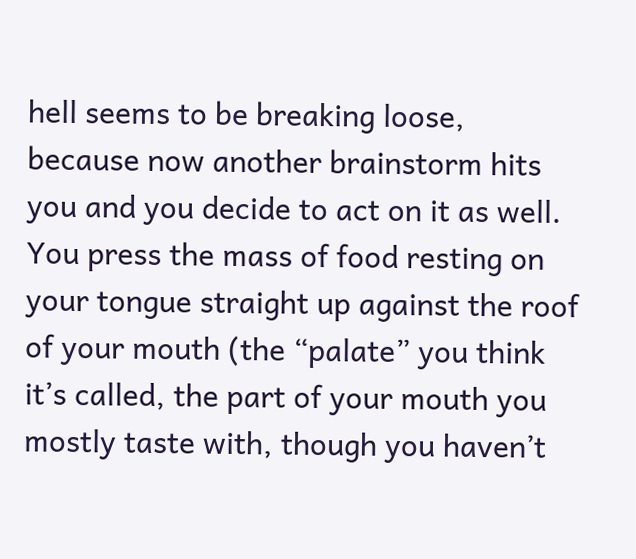hell seems to be breaking loose, because now another brainstorm hits you and you decide to act on it as well. You press the mass of food resting on your tongue straight up against the roof of your mouth (the “palate” you think it’s called, the part of your mouth you mostly taste with, though you haven’t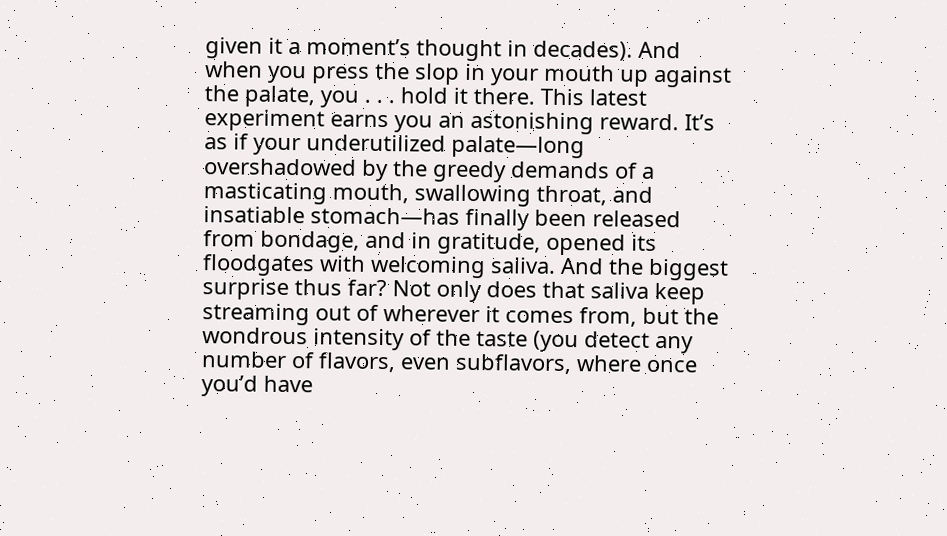given it a moment’s thought in decades). And when you press the slop in your mouth up against the palate, you . . . hold it there. This latest experiment earns you an astonishing reward. It’s as if your underutilized palate—long overshadowed by the greedy demands of a masticating mouth, swallowing throat, and insatiable stomach—has finally been released from bondage, and in gratitude, opened its floodgates with welcoming saliva. And the biggest surprise thus far? Not only does that saliva keep streaming out of wherever it comes from, but the wondrous intensity of the taste (you detect any number of flavors, even subflavors, where once you’d have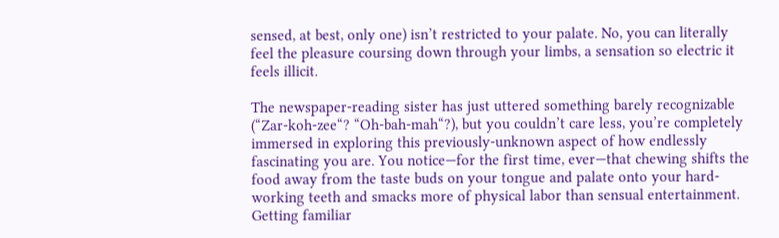sensed, at best, only one) isn’t restricted to your palate. No, you can literally feel the pleasure coursing down through your limbs, a sensation so electric it feels illicit.

The newspaper-reading sister has just uttered something barely recognizable (“Zar-koh-zee“? “Oh-bah-mah“?), but you couldn’t care less, you’re completely immersed in exploring this previously-unknown aspect of how endlessly fascinating you are. You notice—for the first time, ever—that chewing shifts the food away from the taste buds on your tongue and palate onto your hard-working teeth and smacks more of physical labor than sensual entertainment. Getting familiar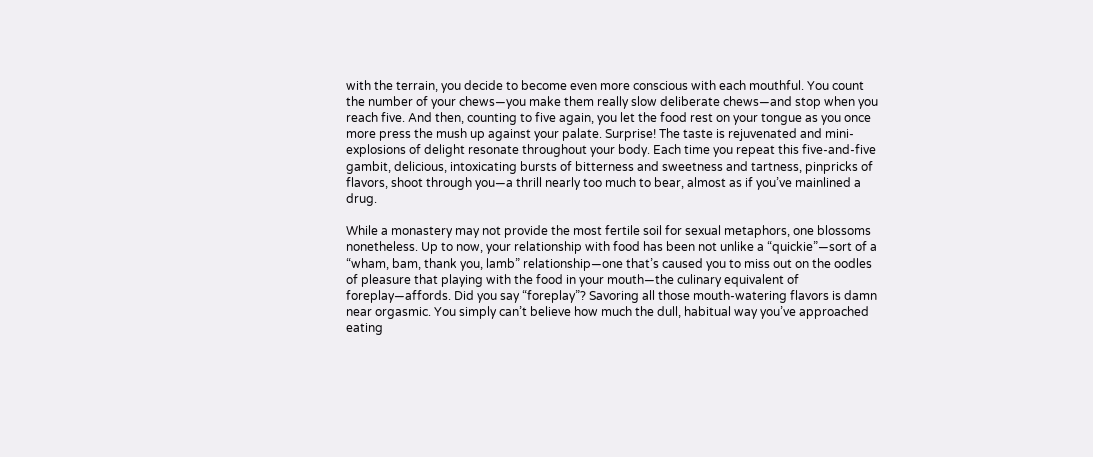with the terrain, you decide to become even more conscious with each mouthful. You count the number of your chews—you make them really slow deliberate chews—and stop when you reach five. And then, counting to five again, you let the food rest on your tongue as you once more press the mush up against your palate. Surprise! The taste is rejuvenated and mini-explosions of delight resonate throughout your body. Each time you repeat this five-and-five gambit, delicious, intoxicating bursts of bitterness and sweetness and tartness, pinpricks of flavors, shoot through you—a thrill nearly too much to bear, almost as if you’ve mainlined a drug.

While a monastery may not provide the most fertile soil for sexual metaphors, one blossoms nonetheless. Up to now, your relationship with food has been not unlike a “quickie”—sort of a “wham, bam, thank you, lamb” relationship—one that’s caused you to miss out on the oodles of pleasure that playing with the food in your mouth—the culinary equivalent of foreplay—affords. Did you say “foreplay”? Savoring all those mouth-watering flavors is damn near orgasmic. You simply can’t believe how much the dull, habitual way you’ve approached eating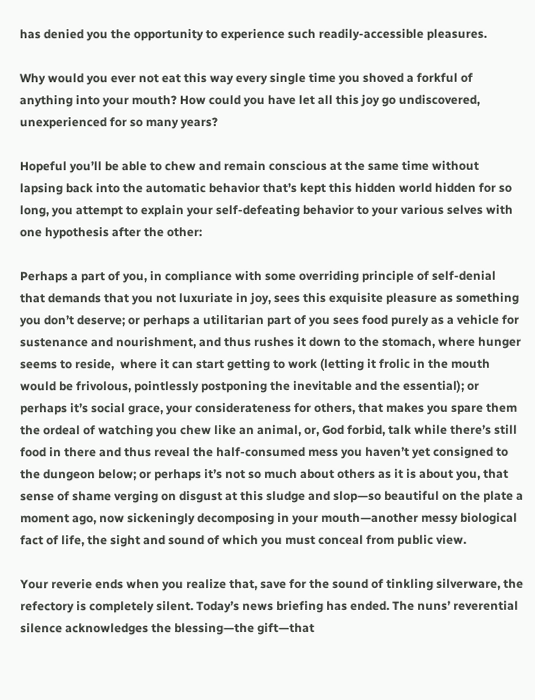has denied you the opportunity to experience such readily-accessible pleasures.

Why would you ever not eat this way every single time you shoved a forkful of anything into your mouth? How could you have let all this joy go undiscovered, unexperienced for so many years?

Hopeful you’ll be able to chew and remain conscious at the same time without lapsing back into the automatic behavior that’s kept this hidden world hidden for so long, you attempt to explain your self-defeating behavior to your various selves with one hypothesis after the other:

Perhaps a part of you, in compliance with some overriding principle of self-denial that demands that you not luxuriate in joy, sees this exquisite pleasure as something you don’t deserve; or perhaps a utilitarian part of you sees food purely as a vehicle for sustenance and nourishment, and thus rushes it down to the stomach, where hunger seems to reside,  where it can start getting to work (letting it frolic in the mouth would be frivolous, pointlessly postponing the inevitable and the essential); or perhaps it’s social grace, your considerateness for others, that makes you spare them the ordeal of watching you chew like an animal, or, God forbid, talk while there’s still food in there and thus reveal the half-consumed mess you haven’t yet consigned to the dungeon below; or perhaps it’s not so much about others as it is about you, that sense of shame verging on disgust at this sludge and slop—so beautiful on the plate a moment ago, now sickeningly decomposing in your mouth—another messy biological fact of life, the sight and sound of which you must conceal from public view.

Your reverie ends when you realize that, save for the sound of tinkling silverware, the refectory is completely silent. Today’s news briefing has ended. The nuns’ reverential silence acknowledges the blessing—the gift—that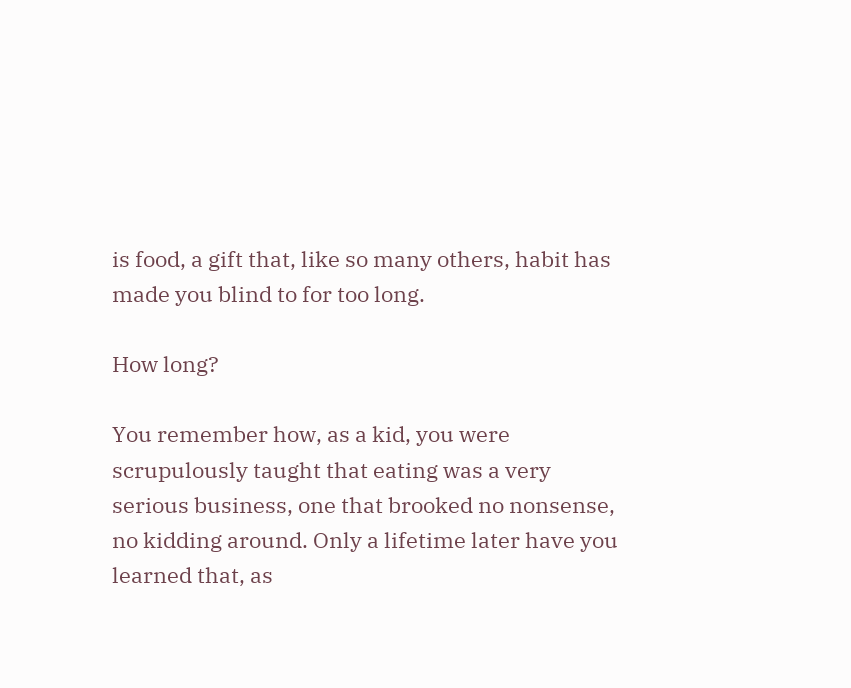is food, a gift that, like so many others, habit has made you blind to for too long.

How long?

You remember how, as a kid, you were scrupulously taught that eating was a very serious business, one that brooked no nonsense, no kidding around. Only a lifetime later have you learned that, as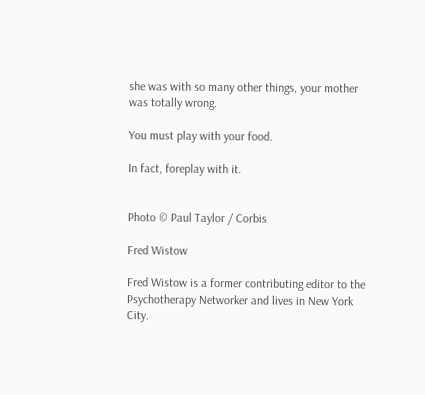she was with so many other things, your mother was totally wrong.

You must play with your food.

In fact, foreplay with it.


Photo © Paul Taylor / Corbis

Fred Wistow

Fred Wistow is a former contributing editor to the Psychotherapy Networker and lives in New York City.